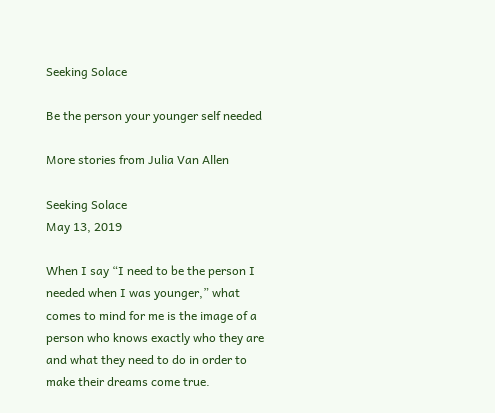Seeking Solace

Be the person your younger self needed

More stories from Julia Van Allen

Seeking Solace
May 13, 2019

When I say “I need to be the person I needed when I was younger,” what comes to mind for me is the image of a person who knows exactly who they are and what they need to do in order to make their dreams come true.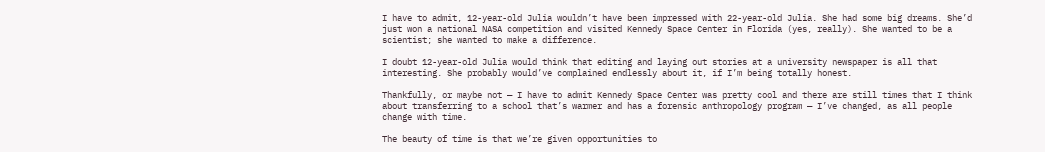I have to admit, 12-year-old Julia wouldn’t have been impressed with 22-year-old Julia. She had some big dreams. She’d just won a national NASA competition and visited Kennedy Space Center in Florida (yes, really). She wanted to be a scientist; she wanted to make a difference.

I doubt 12-year-old Julia would think that editing and laying out stories at a university newspaper is all that interesting. She probably would’ve complained endlessly about it, if I’m being totally honest.

Thankfully, or maybe not — I have to admit Kennedy Space Center was pretty cool and there are still times that I think about transferring to a school that’s warmer and has a forensic anthropology program — I’ve changed, as all people change with time.

The beauty of time is that we’re given opportunities to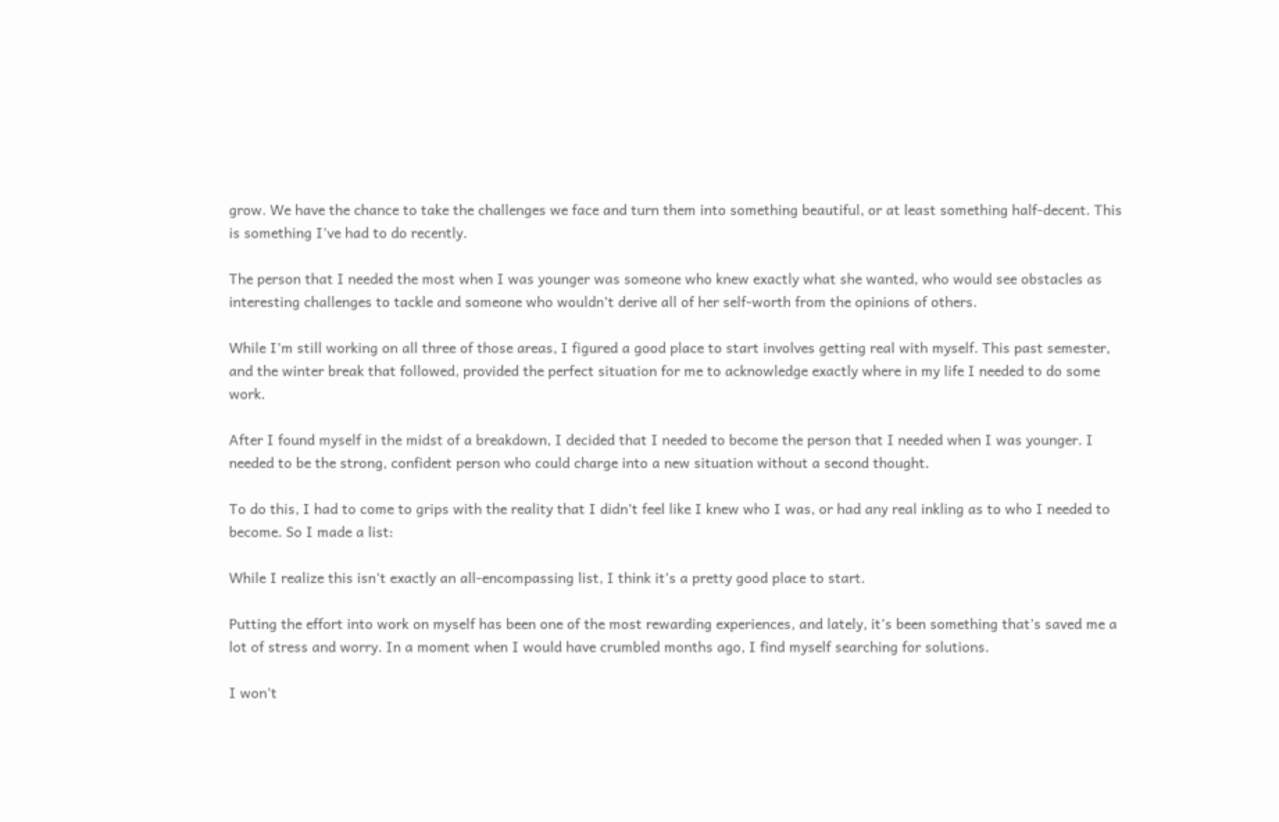grow. We have the chance to take the challenges we face and turn them into something beautiful, or at least something half-decent. This is something I’ve had to do recently.

The person that I needed the most when I was younger was someone who knew exactly what she wanted, who would see obstacles as interesting challenges to tackle and someone who wouldn’t derive all of her self-worth from the opinions of others.

While I’m still working on all three of those areas, I figured a good place to start involves getting real with myself. This past semester, and the winter break that followed, provided the perfect situation for me to acknowledge exactly where in my life I needed to do some work.

After I found myself in the midst of a breakdown, I decided that I needed to become the person that I needed when I was younger. I needed to be the strong, confident person who could charge into a new situation without a second thought.

To do this, I had to come to grips with the reality that I didn’t feel like I knew who I was, or had any real inkling as to who I needed to become. So I made a list:

While I realize this isn’t exactly an all-encompassing list, I think it’s a pretty good place to start.

Putting the effort into work on myself has been one of the most rewarding experiences, and lately, it’s been something that’s saved me a lot of stress and worry. In a moment when I would have crumbled months ago, I find myself searching for solutions.

I won’t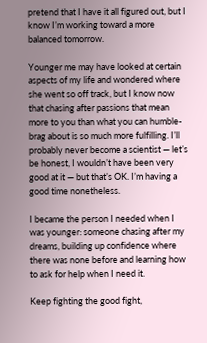pretend that I have it all figured out, but I know I’m working toward a more balanced tomorrow.

Younger me may have looked at certain aspects of my life and wondered where she went so off track, but I know now that chasing after passions that mean more to you than what you can humble-brag about is so much more fulfilling. I’ll probably never become a scientist — let’s be honest, I wouldn’t have been very good at it — but that’s OK. I’m having a good time nonetheless.

I became the person I needed when I was younger: someone chasing after my dreams, building up confidence where there was none before and learning how to ask for help when I need it.

Keep fighting the good fight,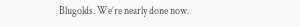Blugolds. We’re nearly done now.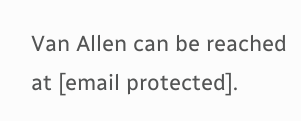Van Allen can be reached at [email protected].